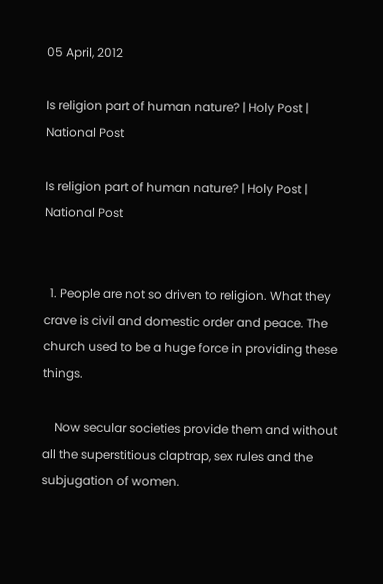05 April, 2012

Is religion part of human nature? | Holy Post | National Post

Is religion part of human nature? | Holy Post | National Post


  1. People are not so driven to religion. What they crave is civil and domestic order and peace. The church used to be a huge force in providing these things.

    Now secular societies provide them and without all the superstitious claptrap, sex rules and the subjugation of women.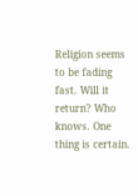Religion seems to be fading fast. Will it return? Who knows. One thing is certain.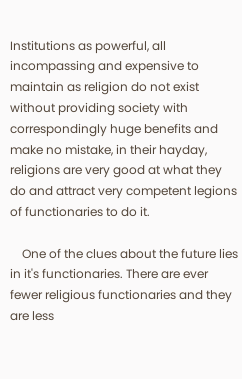Institutions as powerful, all incompassing and expensive to maintain as religion do not exist without providing society with correspondingly huge benefits and make no mistake, in their hayday, religions are very good at what they do and attract very competent legions of functionaries to do it.

    One of the clues about the future lies in it's functionaries. There are ever fewer religious functionaries and they are less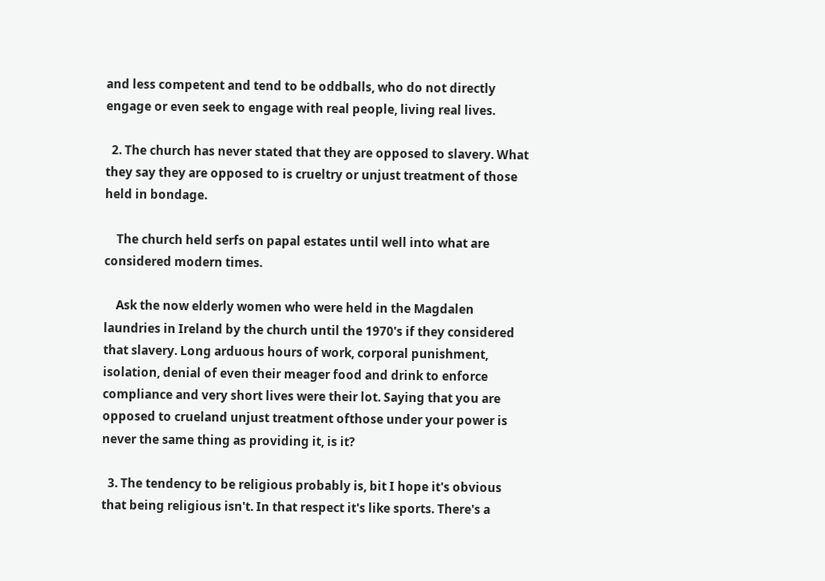and less competent and tend to be oddballs, who do not directly engage or even seek to engage with real people, living real lives.

  2. The church has never stated that they are opposed to slavery. What they say they are opposed to is crueltry or unjust treatment of those held in bondage.

    The church held serfs on papal estates until well into what are considered modern times.

    Ask the now elderly women who were held in the Magdalen laundries in Ireland by the church until the 1970's if they considered that slavery. Long arduous hours of work, corporal punishment, isolation, denial of even their meager food and drink to enforce compliance and very short lives were their lot. Saying that you are opposed to crueland unjust treatment ofthose under your power is never the same thing as providing it, is it?

  3. The tendency to be religious probably is, bit I hope it's obvious that being religious isn't. In that respect it's like sports. There's a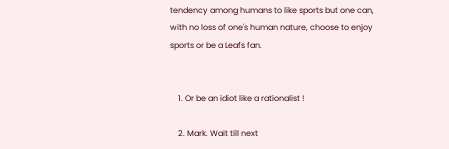tendency among humans to like sports but one can, with no loss of one's human nature, choose to enjoy sports or be a Leafs fan.


    1. Or be an idiot like a rationalist !

    2. Mark. Wait till next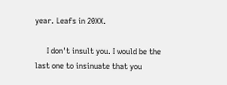year. Leafs in 20XX.

      I don't insult you. I would be the last one to insinuate that you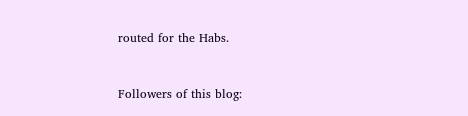routed for the Habs.


Followers of this blog: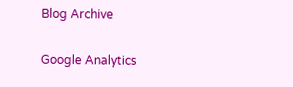Blog Archive

Google Analytics